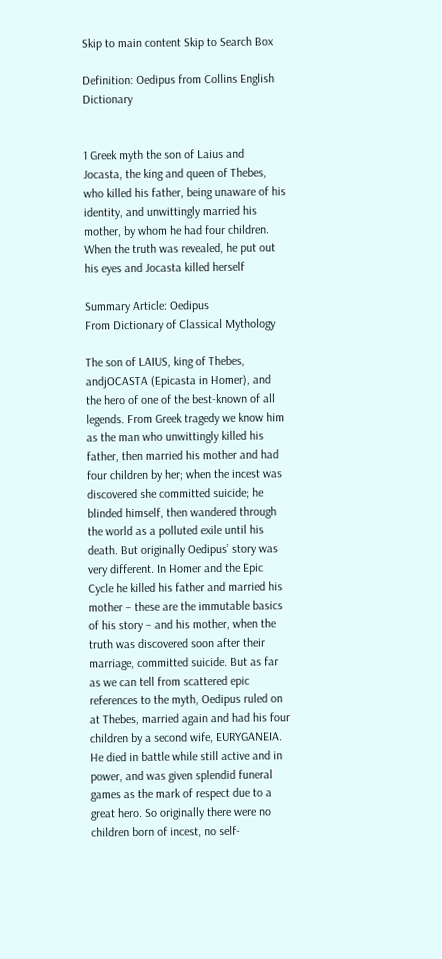Skip to main content Skip to Search Box

Definition: Oedipus from Collins English Dictionary


1 Greek myth the son of Laius and Jocasta, the king and queen of Thebes, who killed his father, being unaware of his identity, and unwittingly married his mother, by whom he had four children. When the truth was revealed, he put out his eyes and Jocasta killed herself

Summary Article: Oedipus
From Dictionary of Classical Mythology

The son of LAIUS, king of Thebes, andjOCASTA (Epicasta in Homer), and the hero of one of the best-known of all legends. From Greek tragedy we know him as the man who unwittingly killed his father, then married his mother and had four children by her; when the incest was discovered she committed suicide; he blinded himself, then wandered through the world as a polluted exile until his death. But originally Oedipus’ story was very different. In Homer and the Epic Cycle he killed his father and married his mother – these are the immutable basics of his story – and his mother, when the truth was discovered soon after their marriage, committed suicide. But as far as we can tell from scattered epic references to the myth, Oedipus ruled on at Thebes, married again and had his four children by a second wife, EURYGANEIA. He died in battle while still active and in power, and was given splendid funeral games as the mark of respect due to a great hero. So originally there were no children born of incest, no self-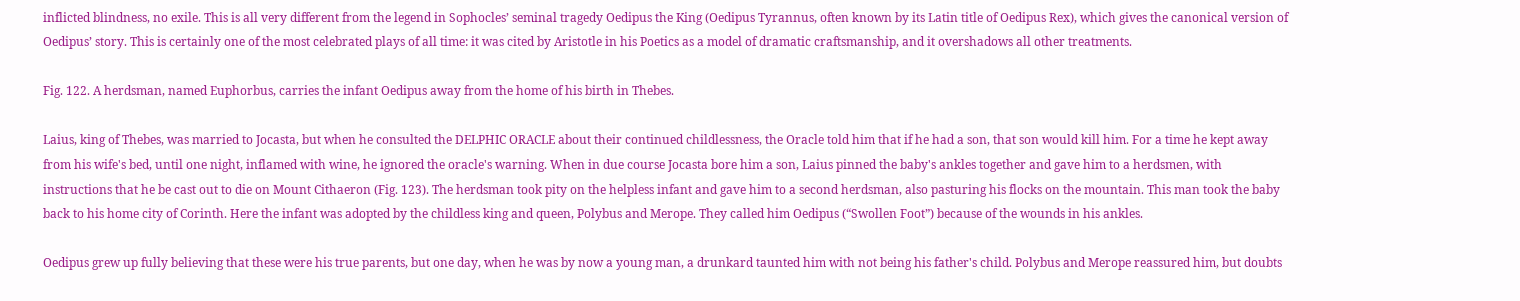inflicted blindness, no exile. This is all very different from the legend in Sophocles’ seminal tragedy Oedipus the King (Oedipus Tyrannus, often known by its Latin title of Oedipus Rex), which gives the canonical version of Oedipus’ story. This is certainly one of the most celebrated plays of all time: it was cited by Aristotle in his Poetics as a model of dramatic craftsmanship, and it overshadows all other treatments.

Fig. 122. A herdsman, named Euphorbus, carries the infant Oedipus away from the home of his birth in Thebes.

Laius, king of Thebes, was married to Jocasta, but when he consulted the DELPHIC ORACLE about their continued childlessness, the Oracle told him that if he had a son, that son would kill him. For a time he kept away from his wife's bed, until one night, inflamed with wine, he ignored the oracle's warning. When in due course Jocasta bore him a son, Laius pinned the baby's ankles together and gave him to a herdsmen, with instructions that he be cast out to die on Mount Cithaeron (Fig. 123). The herdsman took pity on the helpless infant and gave him to a second herdsman, also pasturing his flocks on the mountain. This man took the baby back to his home city of Corinth. Here the infant was adopted by the childless king and queen, Polybus and Merope. They called him Oedipus (“Swollen Foot”) because of the wounds in his ankles.

Oedipus grew up fully believing that these were his true parents, but one day, when he was by now a young man, a drunkard taunted him with not being his father's child. Polybus and Merope reassured him, but doubts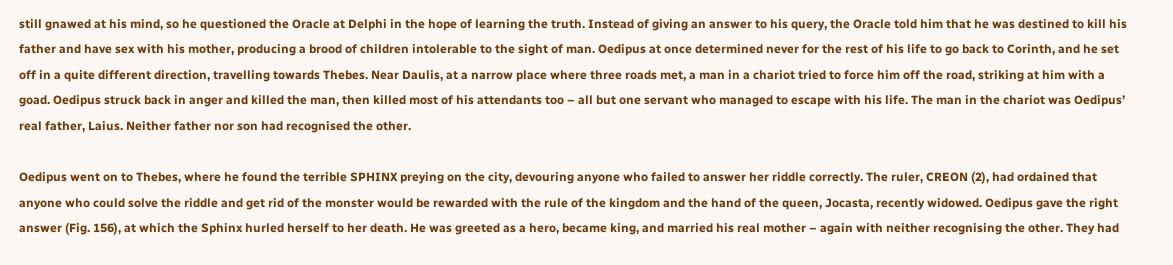still gnawed at his mind, so he questioned the Oracle at Delphi in the hope of learning the truth. Instead of giving an answer to his query, the Oracle told him that he was destined to kill his father and have sex with his mother, producing a brood of children intolerable to the sight of man. Oedipus at once determined never for the rest of his life to go back to Corinth, and he set off in a quite different direction, travelling towards Thebes. Near Daulis, at a narrow place where three roads met, a man in a chariot tried to force him off the road, striking at him with a goad. Oedipus struck back in anger and killed the man, then killed most of his attendants too – all but one servant who managed to escape with his life. The man in the chariot was Oedipus’ real father, Laius. Neither father nor son had recognised the other.

Oedipus went on to Thebes, where he found the terrible SPHINX preying on the city, devouring anyone who failed to answer her riddle correctly. The ruler, CREON (2), had ordained that anyone who could solve the riddle and get rid of the monster would be rewarded with the rule of the kingdom and the hand of the queen, Jocasta, recently widowed. Oedipus gave the right answer (Fig. 156), at which the Sphinx hurled herself to her death. He was greeted as a hero, became king, and married his real mother – again with neither recognising the other. They had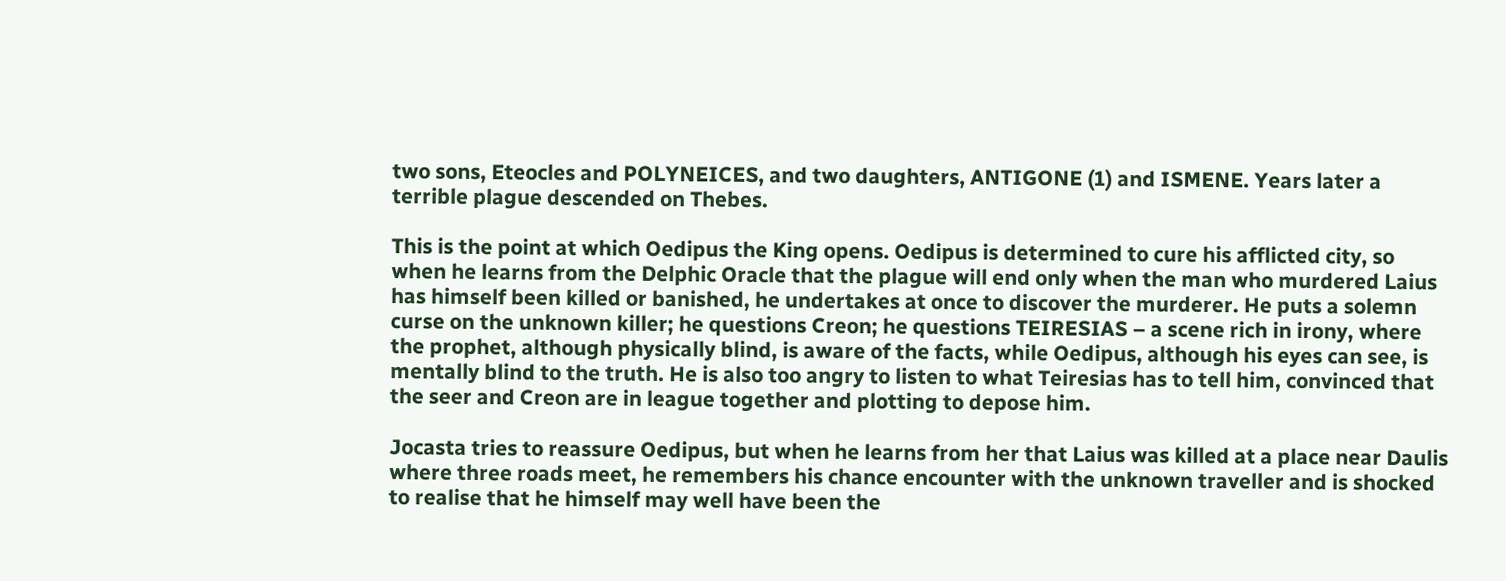two sons, Eteocles and POLYNEICES, and two daughters, ANTIGONE (1) and ISMENE. Years later a terrible plague descended on Thebes.

This is the point at which Oedipus the King opens. Oedipus is determined to cure his afflicted city, so when he learns from the Delphic Oracle that the plague will end only when the man who murdered Laius has himself been killed or banished, he undertakes at once to discover the murderer. He puts a solemn curse on the unknown killer; he questions Creon; he questions TEIRESIAS – a scene rich in irony, where the prophet, although physically blind, is aware of the facts, while Oedipus, although his eyes can see, is mentally blind to the truth. He is also too angry to listen to what Teiresias has to tell him, convinced that the seer and Creon are in league together and plotting to depose him.

Jocasta tries to reassure Oedipus, but when he learns from her that Laius was killed at a place near Daulis where three roads meet, he remembers his chance encounter with the unknown traveller and is shocked to realise that he himself may well have been the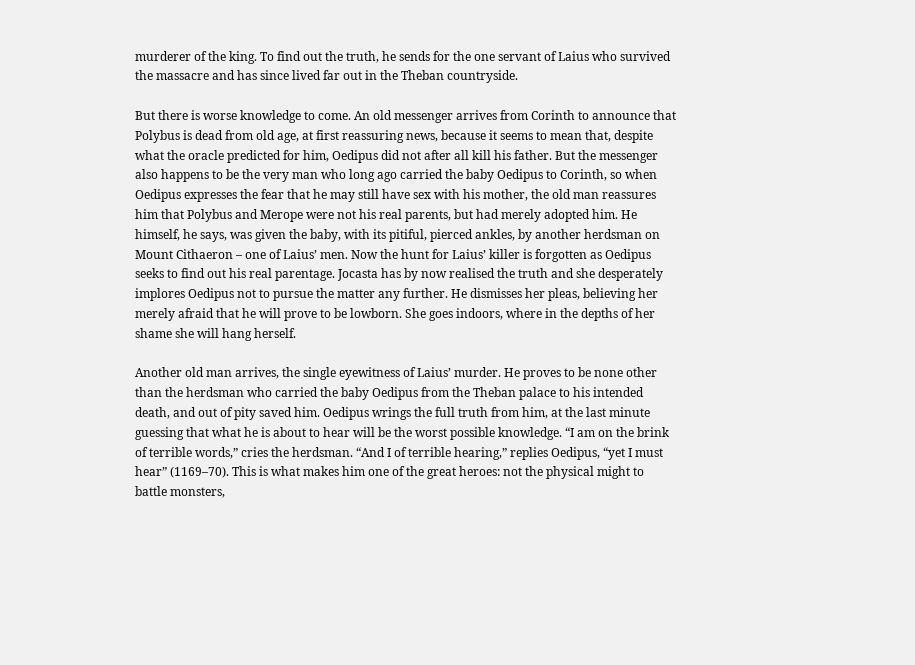murderer of the king. To find out the truth, he sends for the one servant of Laius who survived the massacre and has since lived far out in the Theban countryside.

But there is worse knowledge to come. An old messenger arrives from Corinth to announce that Polybus is dead from old age, at first reassuring news, because it seems to mean that, despite what the oracle predicted for him, Oedipus did not after all kill his father. But the messenger also happens to be the very man who long ago carried the baby Oedipus to Corinth, so when Oedipus expresses the fear that he may still have sex with his mother, the old man reassures him that Polybus and Merope were not his real parents, but had merely adopted him. He himself, he says, was given the baby, with its pitiful, pierced ankles, by another herdsman on Mount Cithaeron – one of Laius’ men. Now the hunt for Laius’ killer is forgotten as Oedipus seeks to find out his real parentage. Jocasta has by now realised the truth and she desperately implores Oedipus not to pursue the matter any further. He dismisses her pleas, believing her merely afraid that he will prove to be lowborn. She goes indoors, where in the depths of her shame she will hang herself.

Another old man arrives, the single eyewitness of Laius’ murder. He proves to be none other than the herdsman who carried the baby Oedipus from the Theban palace to his intended death, and out of pity saved him. Oedipus wrings the full truth from him, at the last minute guessing that what he is about to hear will be the worst possible knowledge. “I am on the brink of terrible words,” cries the herdsman. “And I of terrible hearing,” replies Oedipus, “yet I must hear” (1169–70). This is what makes him one of the great heroes: not the physical might to battle monsters,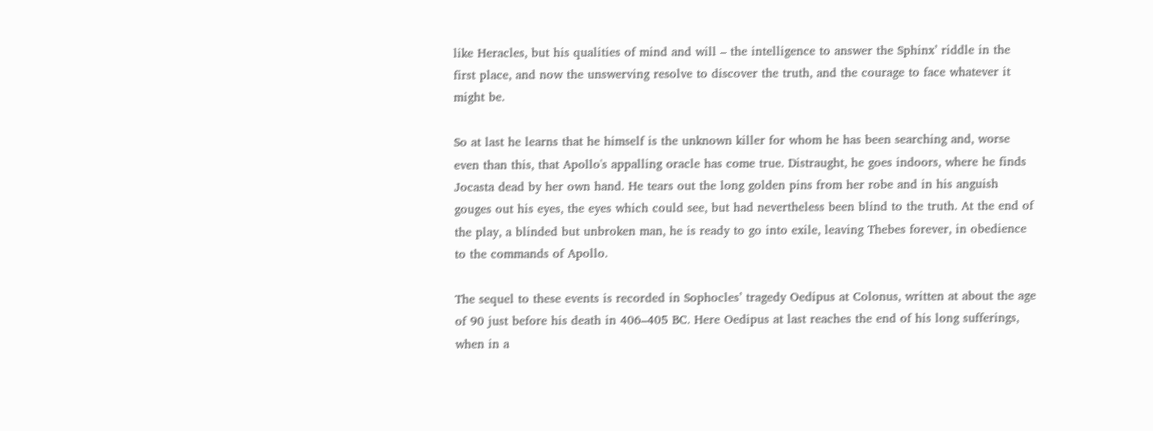like Heracles, but his qualities of mind and will – the intelligence to answer the Sphinx’ riddle in the first place, and now the unswerving resolve to discover the truth, and the courage to face whatever it might be.

So at last he learns that he himself is the unknown killer for whom he has been searching and, worse even than this, that Apollo's appalling oracle has come true. Distraught, he goes indoors, where he finds Jocasta dead by her own hand. He tears out the long golden pins from her robe and in his anguish gouges out his eyes, the eyes which could see, but had nevertheless been blind to the truth. At the end of the play, a blinded but unbroken man, he is ready to go into exile, leaving Thebes forever, in obedience to the commands of Apollo.

The sequel to these events is recorded in Sophocles’ tragedy Oedipus at Colonus, written at about the age of 90 just before his death in 406–405 BC. Here Oedipus at last reaches the end of his long sufferings, when in a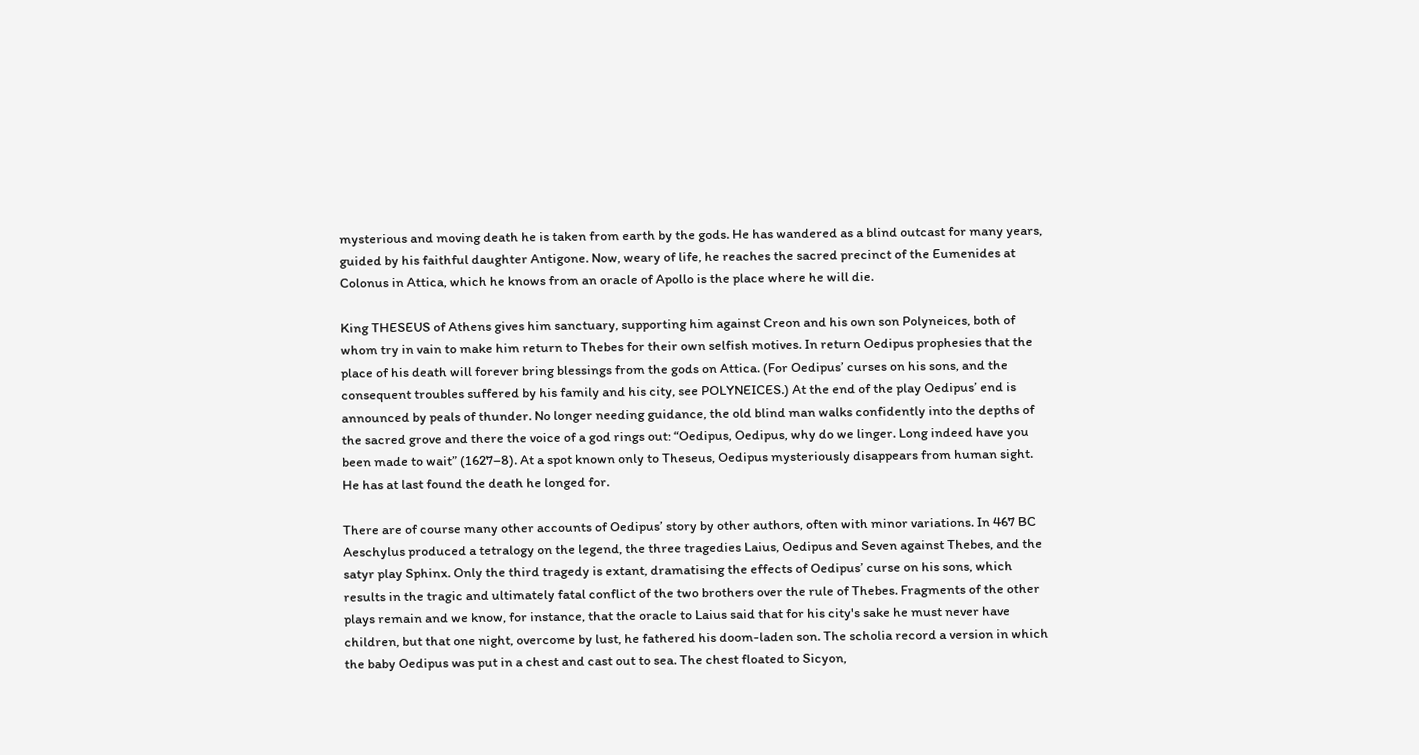mysterious and moving death he is taken from earth by the gods. He has wandered as a blind outcast for many years, guided by his faithful daughter Antigone. Now, weary of life, he reaches the sacred precinct of the Eumenides at Colonus in Attica, which he knows from an oracle of Apollo is the place where he will die.

King THESEUS of Athens gives him sanctuary, supporting him against Creon and his own son Polyneices, both of whom try in vain to make him return to Thebes for their own selfish motives. In return Oedipus prophesies that the place of his death will forever bring blessings from the gods on Attica. (For Oedipus’ curses on his sons, and the consequent troubles suffered by his family and his city, see POLYNEICES.) At the end of the play Oedipus’ end is announced by peals of thunder. No longer needing guidance, the old blind man walks confidently into the depths of the sacred grove and there the voice of a god rings out: “Oedipus, Oedipus, why do we linger. Long indeed have you been made to wait” (1627–8). At a spot known only to Theseus, Oedipus mysteriously disappears from human sight. He has at last found the death he longed for.

There are of course many other accounts of Oedipus’ story by other authors, often with minor variations. In 467 BC Aeschylus produced a tetralogy on the legend, the three tragedies Laius, Oedipus and Seven against Thebes, and the satyr play Sphinx. Only the third tragedy is extant, dramatising the effects of Oedipus’ curse on his sons, which results in the tragic and ultimately fatal conflict of the two brothers over the rule of Thebes. Fragments of the other plays remain and we know, for instance, that the oracle to Laius said that for his city's sake he must never have children, but that one night, overcome by lust, he fathered his doom-laden son. The scholia record a version in which the baby Oedipus was put in a chest and cast out to sea. The chest floated to Sicyon,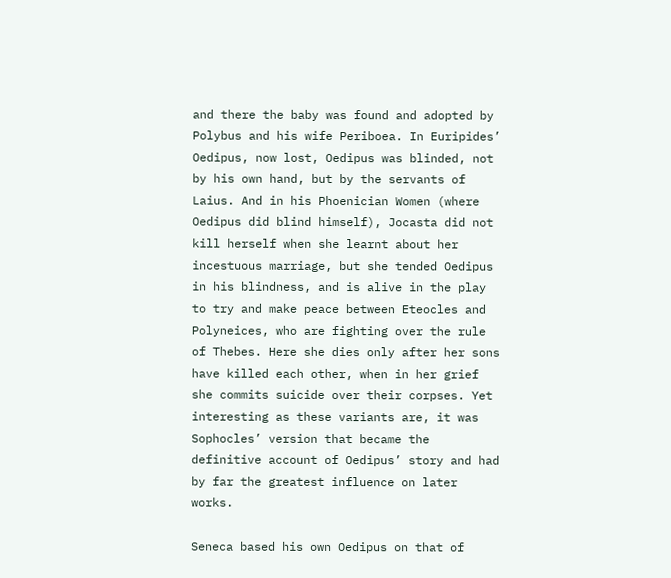and there the baby was found and adopted by Polybus and his wife Periboea. In Euripides’ Oedipus, now lost, Oedipus was blinded, not by his own hand, but by the servants of Laius. And in his Phoenician Women (where Oedipus did blind himself), Jocasta did not kill herself when she learnt about her incestuous marriage, but she tended Oedipus in his blindness, and is alive in the play to try and make peace between Eteocles and Polyneices, who are fighting over the rule of Thebes. Here she dies only after her sons have killed each other, when in her grief she commits suicide over their corpses. Yet interesting as these variants are, it was Sophocles’ version that became the definitive account of Oedipus’ story and had by far the greatest influence on later works.

Seneca based his own Oedipus on that of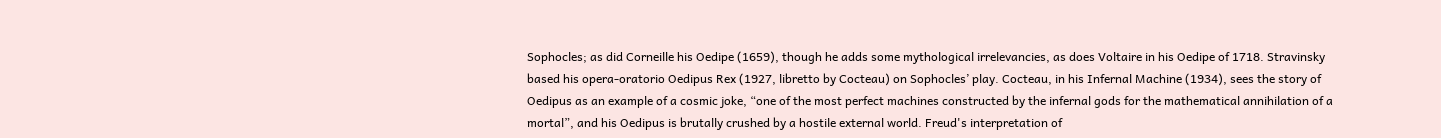Sophocles; as did Corneille his Oedipe (1659), though he adds some mythological irrelevancies, as does Voltaire in his Oedipe of 1718. Stravinsky based his opera-oratorio Oedipus Rex (1927, libretto by Cocteau) on Sophocles’ play. Cocteau, in his Infernal Machine (1934), sees the story of Oedipus as an example of a cosmic joke, “one of the most perfect machines constructed by the infernal gods for the mathematical annihilation of a mortal”, and his Oedipus is brutally crushed by a hostile external world. Freud's interpretation of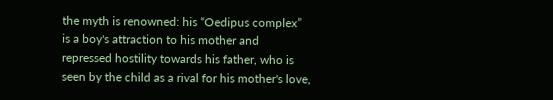the myth is renowned: his “Oedipus complex” is a boy's attraction to his mother and repressed hostility towards his father, who is seen by the child as a rival for his mother's love,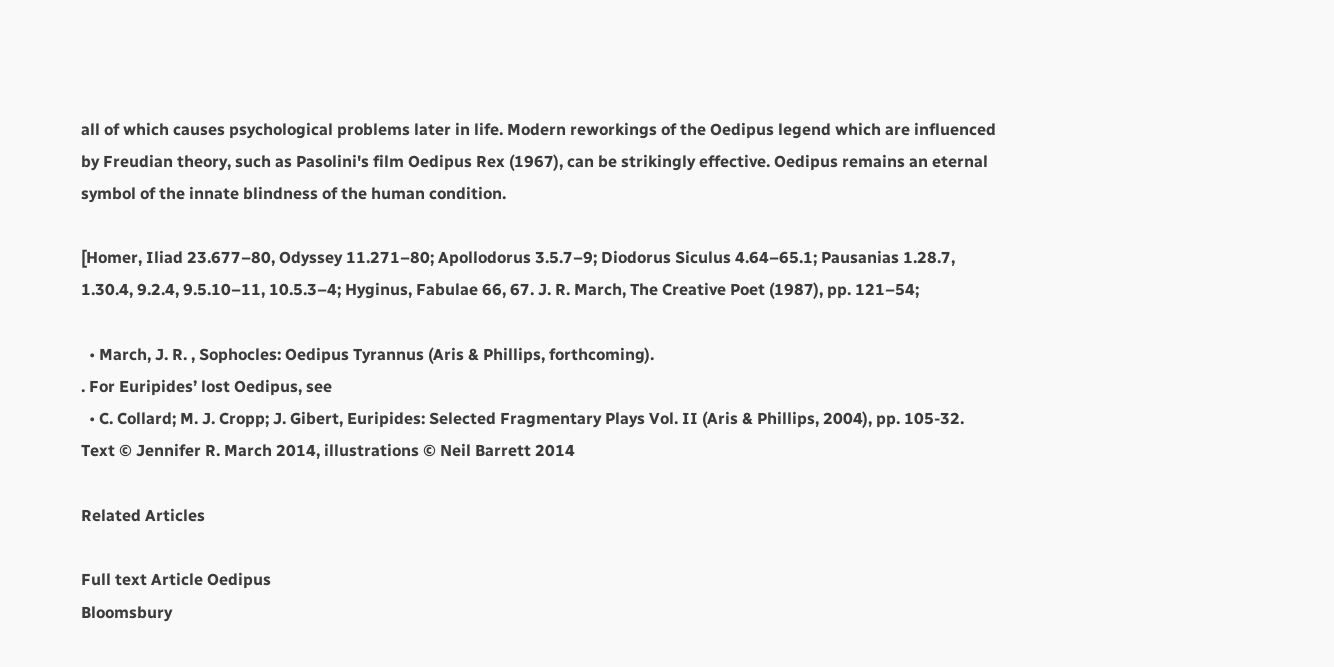all of which causes psychological problems later in life. Modern reworkings of the Oedipus legend which are influenced by Freudian theory, such as Pasolini's film Oedipus Rex (1967), can be strikingly effective. Oedipus remains an eternal symbol of the innate blindness of the human condition.

[Homer, Iliad 23.677–80, Odyssey 11.271–80; Apollodorus 3.5.7–9; Diodorus Siculus 4.64–65.1; Pausanias 1.28.7, 1.30.4, 9.2.4, 9.5.10–11, 10.5.3–4; Hyginus, Fabulae 66, 67. J. R. March, The Creative Poet (1987), pp. 121–54;

  • March, J. R. , Sophocles: Oedipus Tyrannus (Aris & Phillips, forthcoming).
. For Euripides’ lost Oedipus, see
  • C. Collard; M. J. Cropp; J. Gibert, Euripides: Selected Fragmentary Plays Vol. II (Aris & Phillips, 2004), pp. 105-32.
Text © Jennifer R. March 2014, illustrations © Neil Barrett 2014

Related Articles

Full text Article Oedipus
Bloomsbury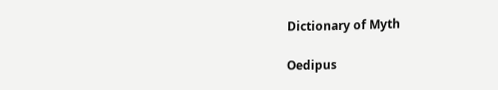Dictionary of Myth

Oedipus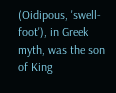(Oidipous, 'swell-foot'), in Greek myth, was the son of King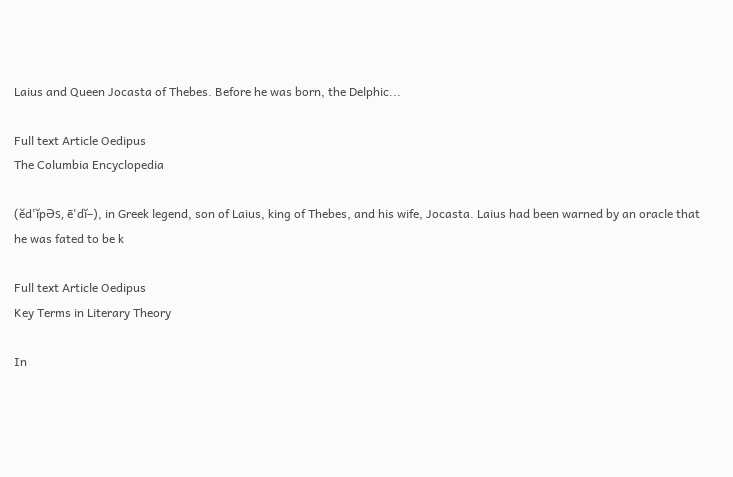Laius and Queen Jocasta of Thebes. Before he was born, the Delphic...

Full text Article Oedipus
The Columbia Encyclopedia

(ĕd'ĭpӘs, ē'dĭ–), in Greek legend, son of Laius, king of Thebes, and his wife, Jocasta. Laius had been warned by an oracle that he was fated to be k

Full text Article Oedipus
Key Terms in Literary Theory

In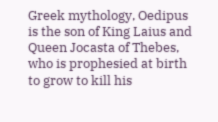Greek mythology, Oedipus is the son of King Laius and Queen Jocasta of Thebes, who is prophesied at birth to grow to kill his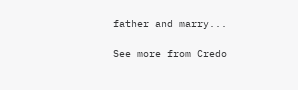father and marry...

See more from Credo